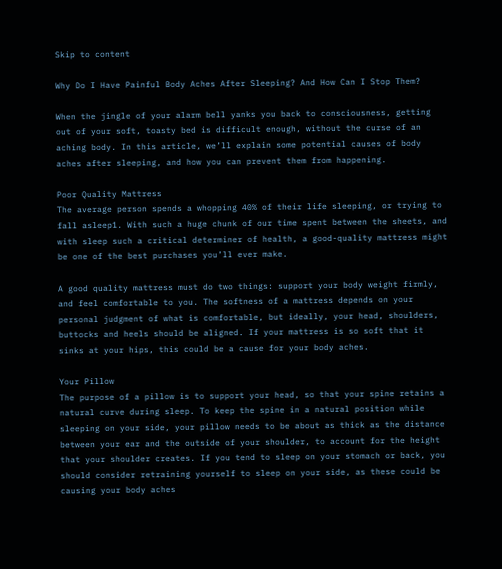Skip to content

Why Do I Have Painful Body Aches After Sleeping? And How Can I Stop Them?

When the jingle of your alarm bell yanks you back to consciousness, getting out of your soft, toasty bed is difficult enough, without the curse of an aching body. In this article, we’ll explain some potential causes of body aches after sleeping, and how you can prevent them from happening.

Poor Quality Mattress
The average person spends a whopping 40% of their life sleeping, or trying to fall asleep1. With such a huge chunk of our time spent between the sheets, and with sleep such a critical determiner of health, a good-quality mattress might be one of the best purchases you’ll ever make.

A good quality mattress must do two things: support your body weight firmly, and feel comfortable to you. The softness of a mattress depends on your personal judgment of what is comfortable, but ideally, your head, shoulders, buttocks and heels should be aligned. If your mattress is so soft that it sinks at your hips, this could be a cause for your body aches.

Your Pillow
The purpose of a pillow is to support your head, so that your spine retains a natural curve during sleep. To keep the spine in a natural position while sleeping on your side, your pillow needs to be about as thick as the distance between your ear and the outside of your shoulder, to account for the height that your shoulder creates. If you tend to sleep on your stomach or back, you should consider retraining yourself to sleep on your side, as these could be causing your body aches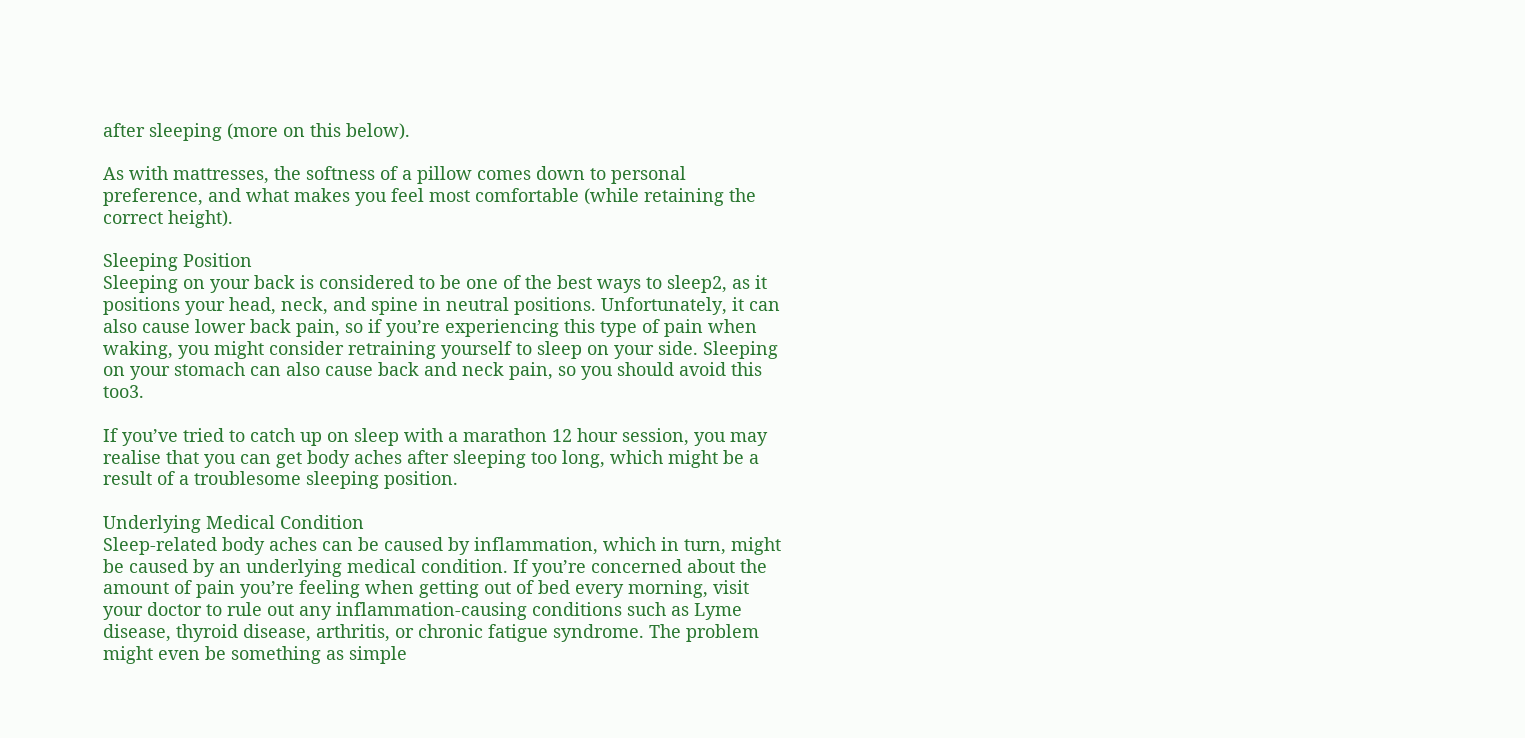after sleeping (more on this below).

As with mattresses, the softness of a pillow comes down to personal preference, and what makes you feel most comfortable (while retaining the correct height).

Sleeping Position
Sleeping on your back is considered to be one of the best ways to sleep2, as it positions your head, neck, and spine in neutral positions. Unfortunately, it can also cause lower back pain, so if you’re experiencing this type of pain when waking, you might consider retraining yourself to sleep on your side. Sleeping on your stomach can also cause back and neck pain, so you should avoid this too3.

If you’ve tried to catch up on sleep with a marathon 12 hour session, you may realise that you can get body aches after sleeping too long, which might be a result of a troublesome sleeping position.

Underlying Medical Condition
Sleep-related body aches can be caused by inflammation, which in turn, might be caused by an underlying medical condition. If you’re concerned about the amount of pain you’re feeling when getting out of bed every morning, visit your doctor to rule out any inflammation-causing conditions such as Lyme disease, thyroid disease, arthritis, or chronic fatigue syndrome. The problem might even be something as simple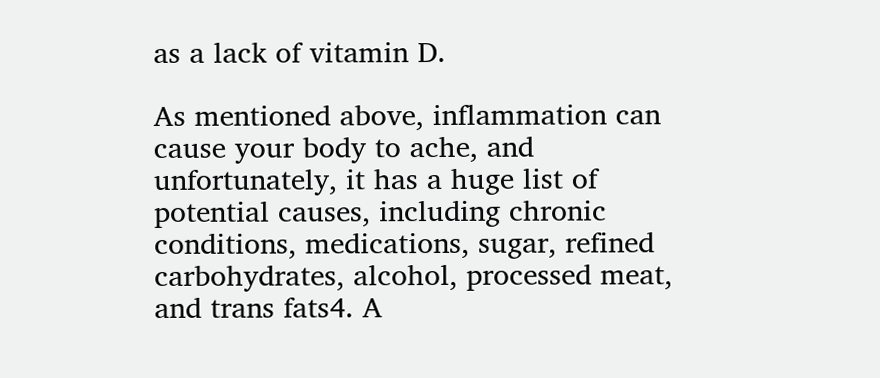as a lack of vitamin D.

As mentioned above, inflammation can cause your body to ache, and unfortunately, it has a huge list of potential causes, including chronic conditions, medications, sugar, refined carbohydrates, alcohol, processed meat, and trans fats4. A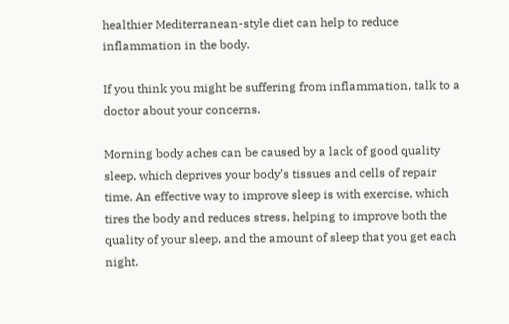healthier Mediterranean-style diet can help to reduce inflammation in the body.

If you think you might be suffering from inflammation, talk to a doctor about your concerns.

Morning body aches can be caused by a lack of good quality sleep, which deprives your body’s tissues and cells of repair time. An effective way to improve sleep is with exercise, which tires the body and reduces stress, helping to improve both the quality of your sleep, and the amount of sleep that you get each night.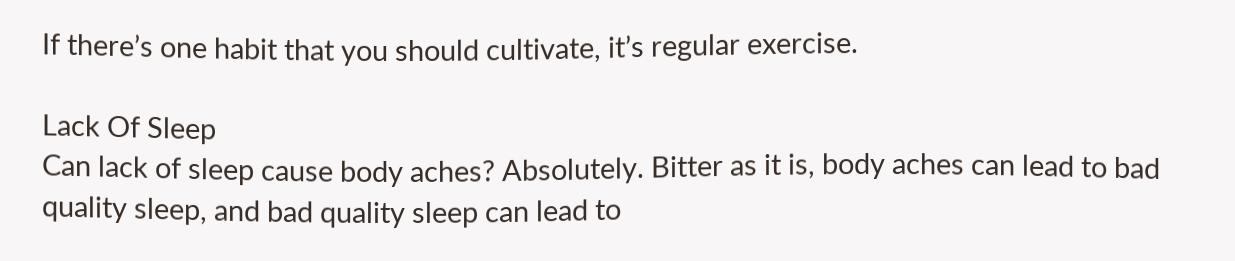If there’s one habit that you should cultivate, it’s regular exercise.

Lack Of Sleep
Can lack of sleep cause body aches? Absolutely. Bitter as it is, body aches can lead to bad quality sleep, and bad quality sleep can lead to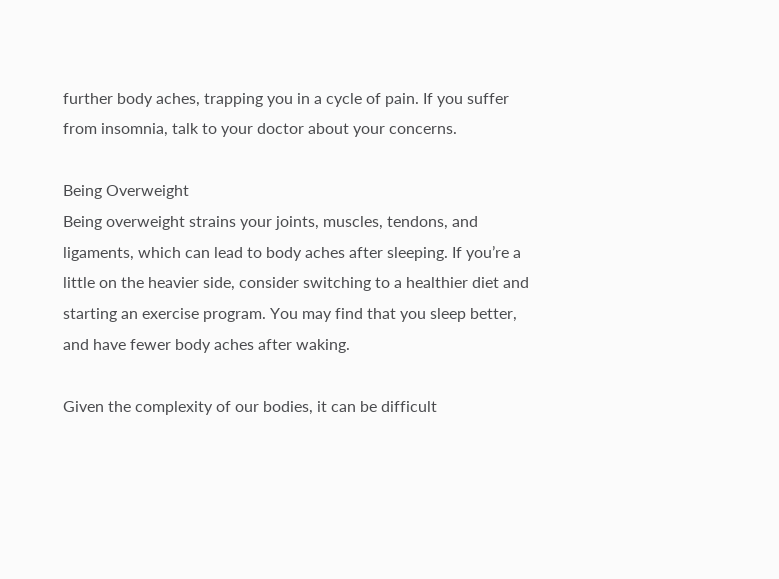further body aches, trapping you in a cycle of pain. If you suffer from insomnia, talk to your doctor about your concerns.

Being Overweight
Being overweight strains your joints, muscles, tendons, and ligaments, which can lead to body aches after sleeping. If you’re a little on the heavier side, consider switching to a healthier diet and starting an exercise program. You may find that you sleep better, and have fewer body aches after waking.

Given the complexity of our bodies, it can be difficult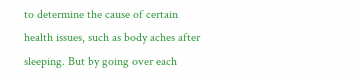to determine the cause of certain health issues, such as body aches after sleeping. But by going over each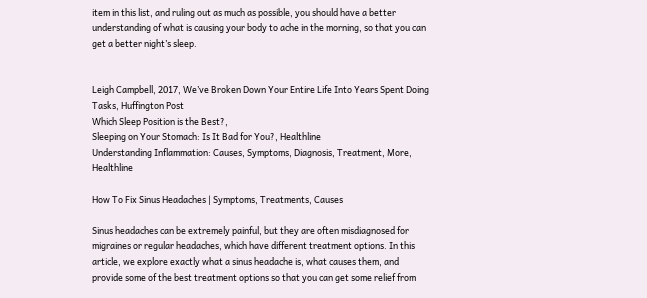item in this list, and ruling out as much as possible, you should have a better understanding of what is causing your body to ache in the morning, so that you can get a better night’s sleep.


Leigh Campbell, 2017, We’ve Broken Down Your Entire Life Into Years Spent Doing Tasks, Huffington Post
Which Sleep Position is the Best?,
Sleeping on Your Stomach: Is It Bad for You?, Healthline
Understanding Inflammation: Causes, Symptoms, Diagnosis, Treatment, More, Healthline

How To Fix Sinus Headaches | Symptoms, Treatments, Causes

Sinus headaches can be extremely painful, but they are often misdiagnosed for migraines or regular headaches, which have different treatment options. In this article, we explore exactly what a sinus headache is, what causes them, and provide some of the best treatment options so that you can get some relief from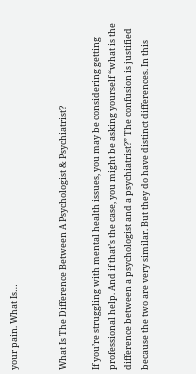your pain. What Is…


What Is The Difference Between A Psychologist & Psychiatrist?

If you’re struggling with mental health issues, you may be considering getting professional help. And if that’s the case, you might be asking yourself “what is the difference between a psychologist and a psychiatrist?” The confusion is justified because the two are very similar. But they do have distinct differences. In this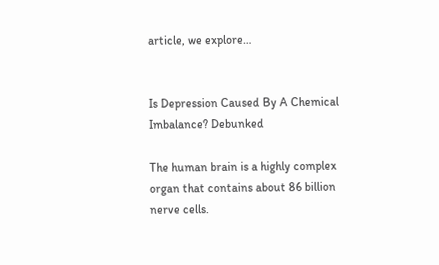article, we explore…


Is Depression Caused By A Chemical Imbalance? Debunked

The human brain is a highly complex organ that contains about 86 billion nerve cells.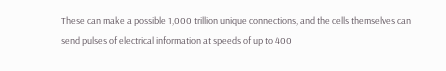These can make a possible 1,000 trillion unique connections, and the cells themselves can send pulses of electrical information at speeds of up to 400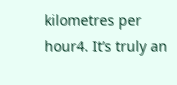kilometres per hour4. It’s truly an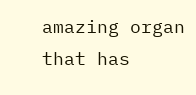amazing organ that has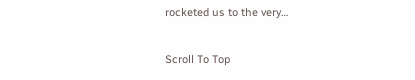rocketed us to the very…

Scroll To Top